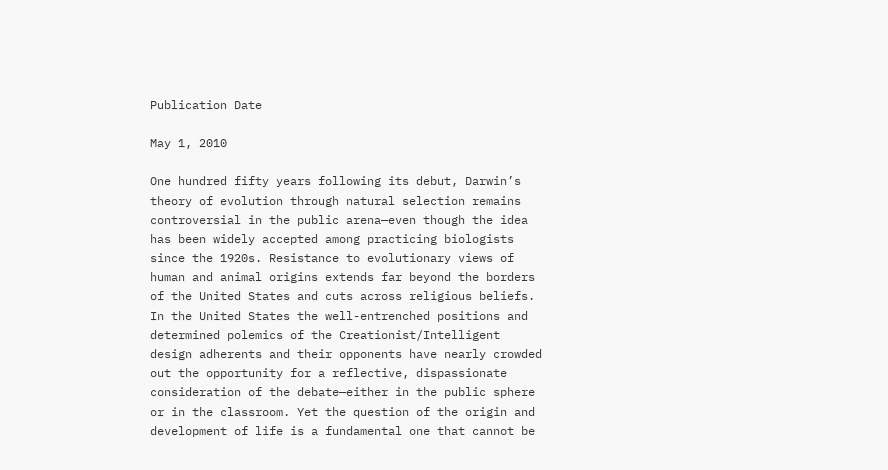Publication Date

May 1, 2010

One hundred fifty years following its debut, Darwin’s theory of evolution through natural selection remains controversial in the public arena—even though the idea has been widely accepted among practicing biologists since the 1920s. Resistance to evolutionary views of human and animal origins extends far beyond the borders of the United States and cuts across religious beliefs. In the United States the well-entrenched positions and determined polemics of the Creationist/Intelligent design adherents and their opponents have nearly crowded out the opportunity for a reflective, dispassionate consideration of the debate—either in the public sphere or in the classroom. Yet the question of the origin and development of life is a fundamental one that cannot be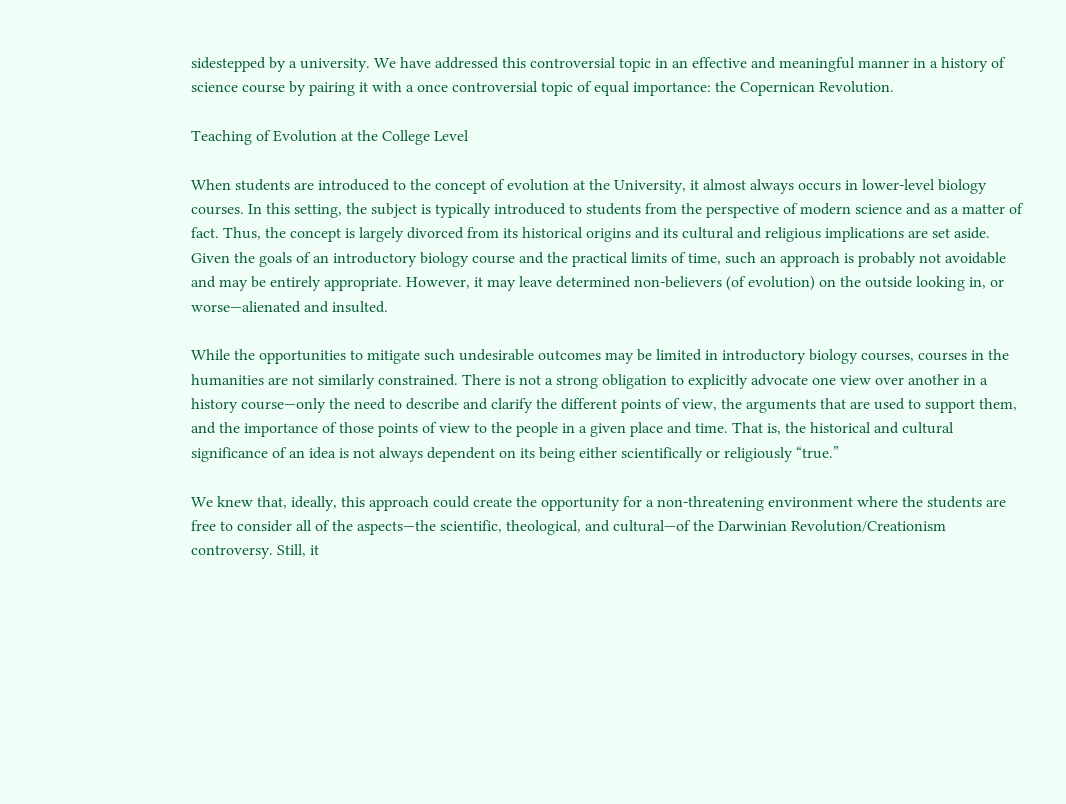sidestepped by a university. We have addressed this controversial topic in an effective and meaningful manner in a history of science course by pairing it with a once controversial topic of equal importance: the Copernican Revolution.

Teaching of Evolution at the College Level

When students are introduced to the concept of evolution at the University, it almost always occurs in lower-level biology courses. In this setting, the subject is typically introduced to students from the perspective of modern science and as a matter of fact. Thus, the concept is largely divorced from its historical origins and its cultural and religious implications are set aside. Given the goals of an introductory biology course and the practical limits of time, such an approach is probably not avoidable and may be entirely appropriate. However, it may leave determined non-believers (of evolution) on the outside looking in, or worse—alienated and insulted.

While the opportunities to mitigate such undesirable outcomes may be limited in introductory biology courses, courses in the humanities are not similarly constrained. There is not a strong obligation to explicitly advocate one view over another in a history course—only the need to describe and clarify the different points of view, the arguments that are used to support them, and the importance of those points of view to the people in a given place and time. That is, the historical and cultural significance of an idea is not always dependent on its being either scientifically or religiously “true.”

We knew that, ideally, this approach could create the opportunity for a non-threatening environment where the students are free to consider all of the aspects—the scientific, theological, and cultural—of the Darwinian Revolution/Creationism controversy. Still, it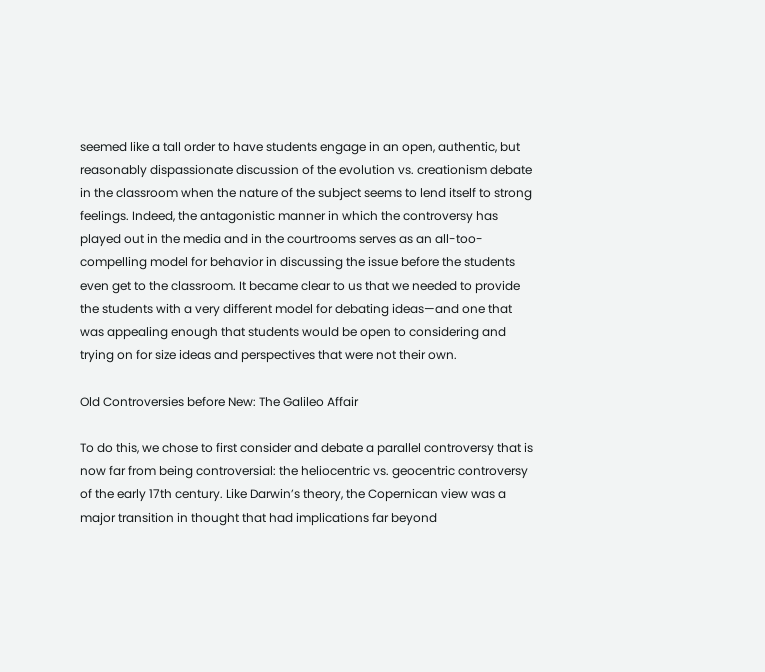seemed like a tall order to have students engage in an open, authentic, but reasonably dispassionate discussion of the evolution vs. creationism debate in the classroom when the nature of the subject seems to lend itself to strong feelings. Indeed, the antagonistic manner in which the controversy has played out in the media and in the courtrooms serves as an all-too-compelling model for behavior in discussing the issue before the students even get to the classroom. It became clear to us that we needed to provide the students with a very different model for debating ideas—and one that was appealing enough that students would be open to considering and trying on for size ideas and perspectives that were not their own.

Old Controversies before New: The Galileo Affair

To do this, we chose to first consider and debate a parallel controversy that is now far from being controversial: the heliocentric vs. geocentric controversy of the early 17th century. Like Darwin’s theory, the Copernican view was a major transition in thought that had implications far beyond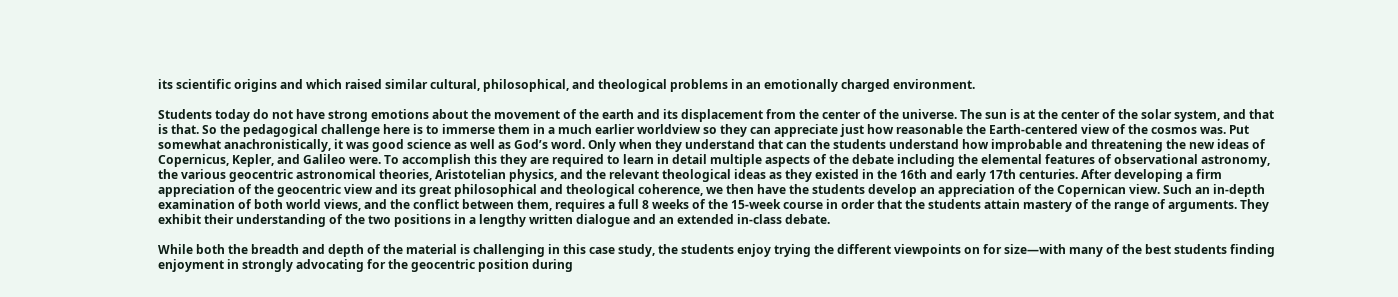its scientific origins and which raised similar cultural, philosophical, and theological problems in an emotionally charged environment.

Students today do not have strong emotions about the movement of the earth and its displacement from the center of the universe. The sun is at the center of the solar system, and that is that. So the pedagogical challenge here is to immerse them in a much earlier worldview so they can appreciate just how reasonable the Earth-centered view of the cosmos was. Put somewhat anachronistically, it was good science as well as God’s word. Only when they understand that can the students understand how improbable and threatening the new ideas of Copernicus, Kepler, and Galileo were. To accomplish this they are required to learn in detail multiple aspects of the debate including the elemental features of observational astronomy, the various geocentric astronomical theories, Aristotelian physics, and the relevant theological ideas as they existed in the 16th and early 17th centuries. After developing a firm appreciation of the geocentric view and its great philosophical and theological coherence, we then have the students develop an appreciation of the Copernican view. Such an in-depth examination of both world views, and the conflict between them, requires a full 8 weeks of the 15-week course in order that the students attain mastery of the range of arguments. They exhibit their understanding of the two positions in a lengthy written dialogue and an extended in-class debate.

While both the breadth and depth of the material is challenging in this case study, the students enjoy trying the different viewpoints on for size—with many of the best students finding enjoyment in strongly advocating for the geocentric position during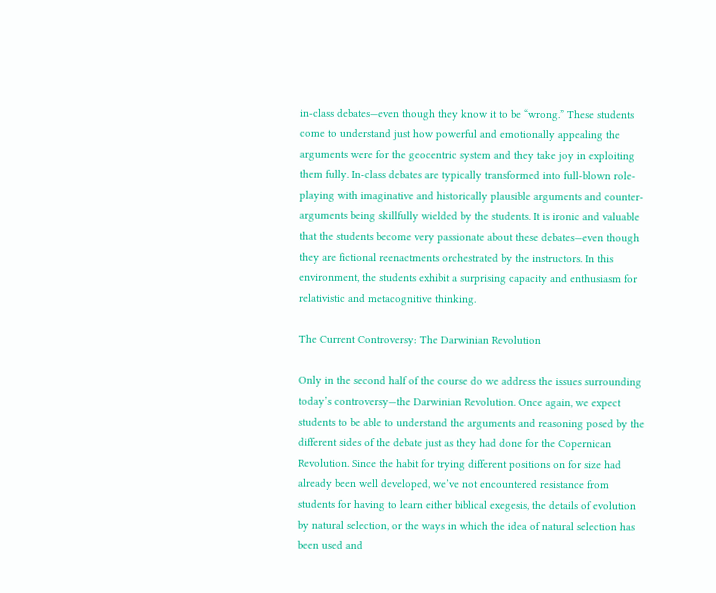in-class debates—even though they know it to be “wrong.” These students come to understand just how powerful and emotionally appealing the arguments were for the geocentric system and they take joy in exploiting them fully. In-class debates are typically transformed into full-blown role-playing with imaginative and historically plausible arguments and counter-arguments being skillfully wielded by the students. It is ironic and valuable that the students become very passionate about these debates—even though they are fictional reenactments orchestrated by the instructors. In this environment, the students exhibit a surprising capacity and enthusiasm for relativistic and metacognitive thinking.

The Current Controversy: The Darwinian Revolution

Only in the second half of the course do we address the issues surrounding today’s controversy—the Darwinian Revolution. Once again, we expect students to be able to understand the arguments and reasoning posed by the different sides of the debate just as they had done for the Copernican Revolution. Since the habit for trying different positions on for size had already been well developed, we’ve not encountered resistance from students for having to learn either biblical exegesis, the details of evolution by natural selection, or the ways in which the idea of natural selection has been used and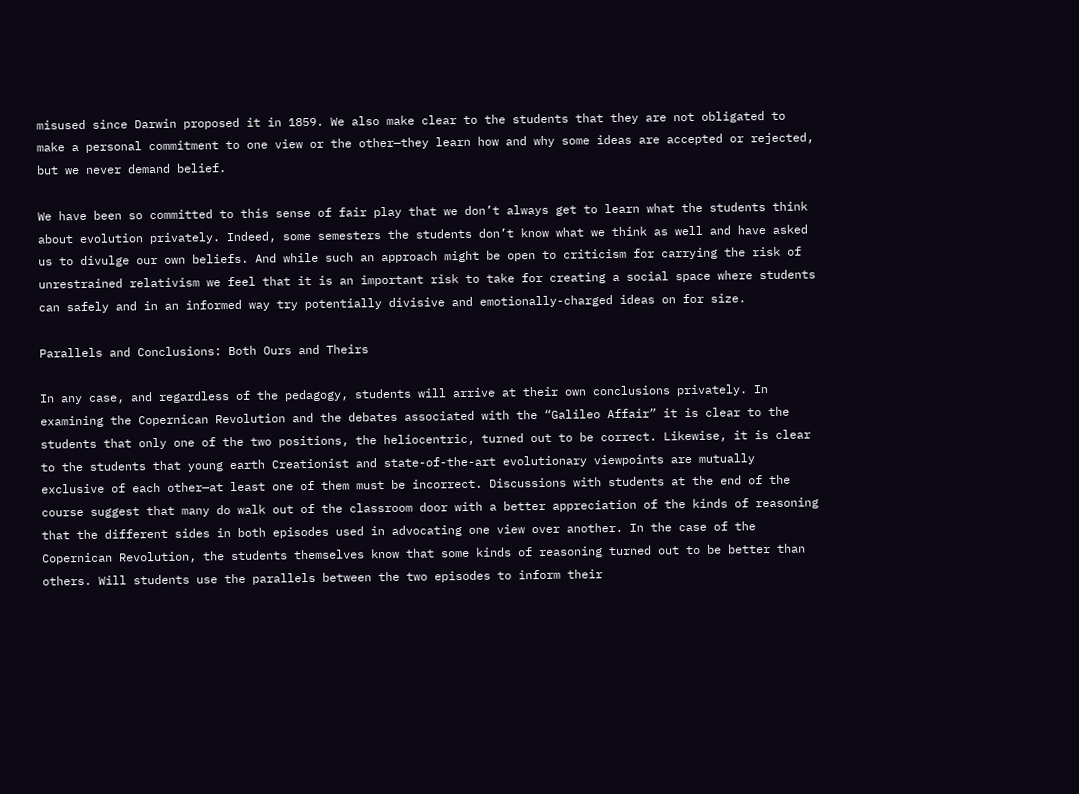misused since Darwin proposed it in 1859. We also make clear to the students that they are not obligated to make a personal commitment to one view or the other—they learn how and why some ideas are accepted or rejected, but we never demand belief.

We have been so committed to this sense of fair play that we don’t always get to learn what the students think about evolution privately. Indeed, some semesters the students don’t know what we think as well and have asked us to divulge our own beliefs. And while such an approach might be open to criticism for carrying the risk of unrestrained relativism we feel that it is an important risk to take for creating a social space where students can safely and in an informed way try potentially divisive and emotionally-charged ideas on for size.

Parallels and Conclusions: Both Ours and Theirs

In any case, and regardless of the pedagogy, students will arrive at their own conclusions privately. In examining the Copernican Revolution and the debates associated with the “Galileo Affair” it is clear to the students that only one of the two positions, the heliocentric, turned out to be correct. Likewise, it is clear to the students that young earth Creationist and state-of-the-art evolutionary viewpoints are mutually exclusive of each other—at least one of them must be incorrect. Discussions with students at the end of the course suggest that many do walk out of the classroom door with a better appreciation of the kinds of reasoning that the different sides in both episodes used in advocating one view over another. In the case of the Copernican Revolution, the students themselves know that some kinds of reasoning turned out to be better than others. Will students use the parallels between the two episodes to inform their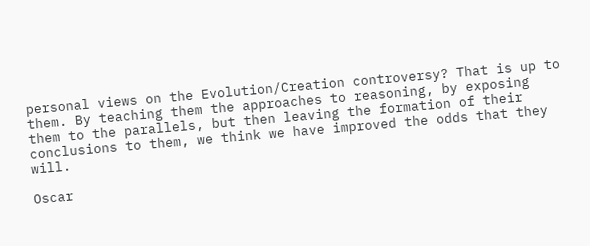personal views on the Evolution/Creation controversy? That is up to them. By teaching them the approaches to reasoning, by exposing them to the parallels, but then leaving the formation of their conclusions to them, we think we have improved the odds that they will.

Oscar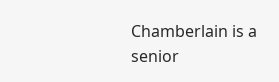Chamberlain is a senior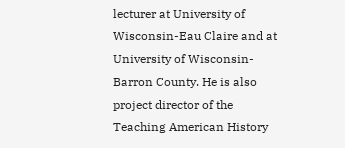lecturer at University of Wisconsin-Eau Claire and at University of Wisconsin-Barron County. He is also project director of the Teaching American History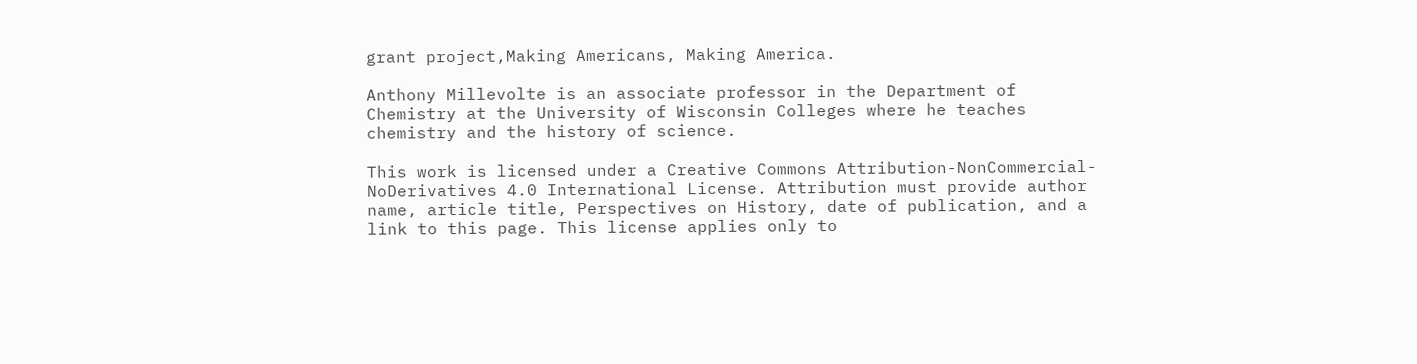grant project,Making Americans, Making America.

Anthony Millevolte is an associate professor in the Department of Chemistry at the University of Wisconsin Colleges where he teaches chemistry and the history of science.

This work is licensed under a Creative Commons Attribution-NonCommercial-NoDerivatives 4.0 International License. Attribution must provide author name, article title, Perspectives on History, date of publication, and a link to this page. This license applies only to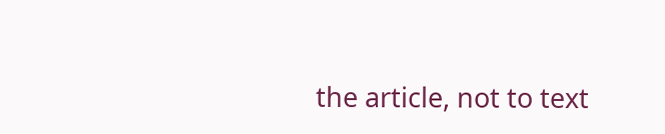the article, not to text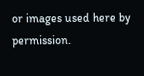or images used here by permission.